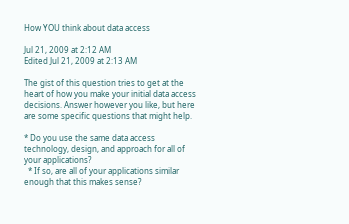How YOU think about data access

Jul 21, 2009 at 2:12 AM
Edited Jul 21, 2009 at 2:13 AM

The gist of this question tries to get at the heart of how you make your initial data access decisions. Answer however you like, but here are some specific questions that might help.

* Do you use the same data access technology, design, and approach for all of your applications?
  * If so, are all of your applications similar enough that this makes sense?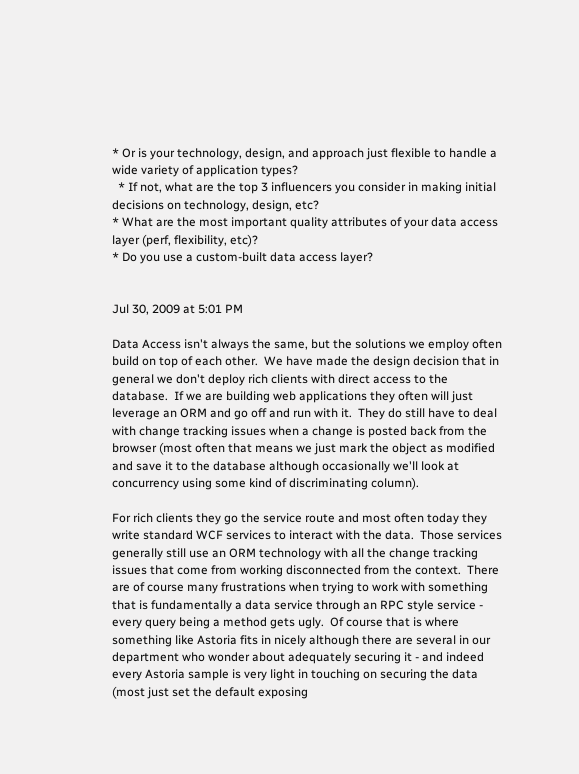* Or is your technology, design, and approach just flexible to handle a wide variety of application types?
  * If not, what are the top 3 influencers you consider in making initial decisions on technology, design, etc?
* What are the most important quality attributes of your data access layer (perf, flexibility, etc)?
* Do you use a custom-built data access layer?


Jul 30, 2009 at 5:01 PM

Data Access isn't always the same, but the solutions we employ often build on top of each other.  We have made the design decision that in general we don't deploy rich clients with direct access to the database.  If we are building web applications they often will just leverage an ORM and go off and run with it.  They do still have to deal with change tracking issues when a change is posted back from the browser (most often that means we just mark the object as modified and save it to the database although occasionally we'll look at concurrency using some kind of discriminating column).

For rich clients they go the service route and most often today they write standard WCF services to interact with the data.  Those services generally still use an ORM technology with all the change tracking issues that come from working disconnected from the context.  There are of course many frustrations when trying to work with something that is fundamentally a data service through an RPC style service - every query being a method gets ugly.  Of course that is where something like Astoria fits in nicely although there are several in our department who wonder about adequately securing it - and indeed every Astoria sample is very light in touching on securing the data (most just set the default exposing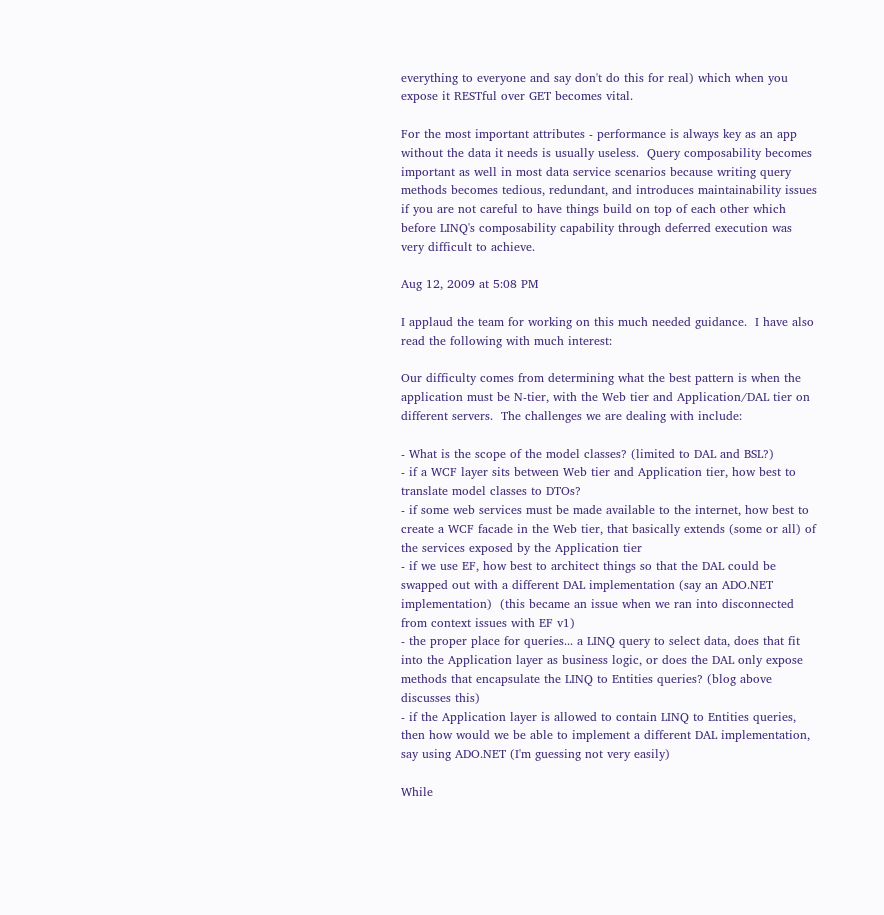everything to everyone and say don't do this for real) which when you expose it RESTful over GET becomes vital.

For the most important attributes - performance is always key as an app without the data it needs is usually useless.  Query composability becomes important as well in most data service scenarios because writing query methods becomes tedious, redundant, and introduces maintainability issues if you are not careful to have things build on top of each other which before LINQ's composability capability through deferred execution was very difficult to achieve.

Aug 12, 2009 at 5:08 PM

I applaud the team for working on this much needed guidance.  I have also read the following with much interest:

Our difficulty comes from determining what the best pattern is when the application must be N-tier, with the Web tier and Application/DAL tier on different servers.  The challenges we are dealing with include:

- What is the scope of the model classes? (limited to DAL and BSL?)
- if a WCF layer sits between Web tier and Application tier, how best to translate model classes to DTOs?
- if some web services must be made available to the internet, how best to create a WCF facade in the Web tier, that basically extends (some or all) of the services exposed by the Application tier
- if we use EF, how best to architect things so that the DAL could be swapped out with a different DAL implementation (say an ADO.NET implementation)  (this became an issue when we ran into disconnected from context issues with EF v1)
- the proper place for queries... a LINQ query to select data, does that fit into the Application layer as business logic, or does the DAL only expose methods that encapsulate the LINQ to Entities queries? (blog above discusses this)
- if the Application layer is allowed to contain LINQ to Entities queries, then how would we be able to implement a different DAL implementation, say using ADO.NET (I'm guessing not very easily)

While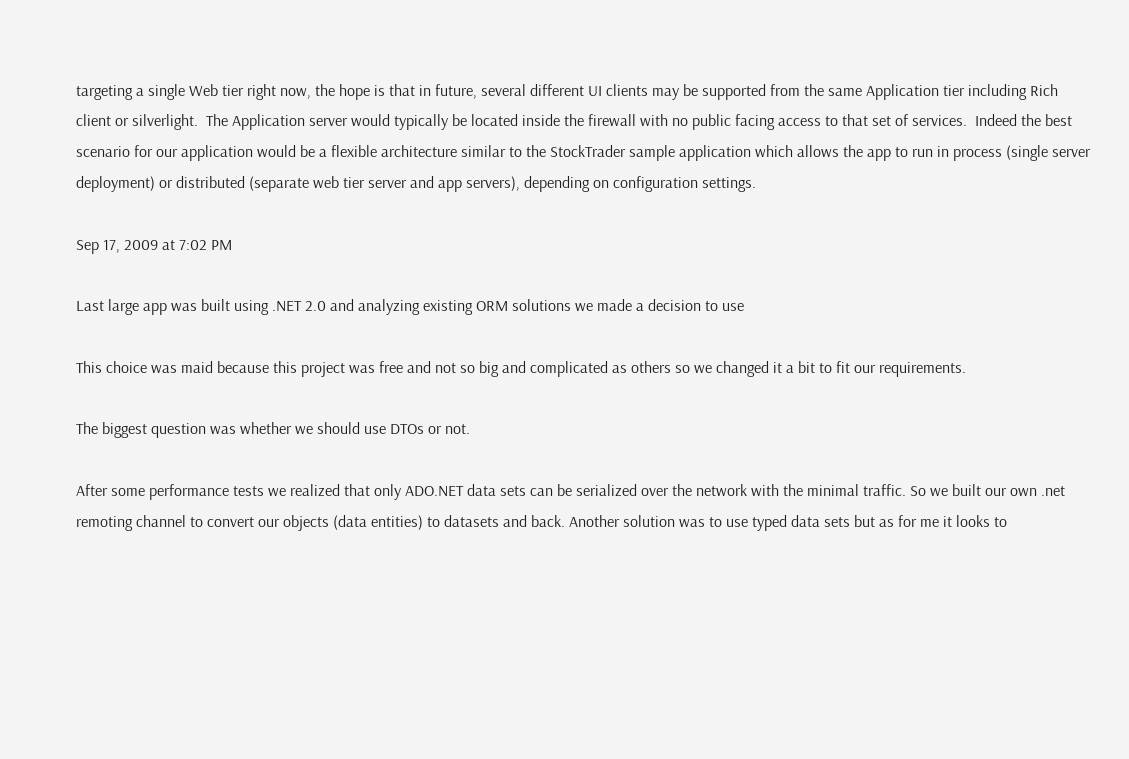targeting a single Web tier right now, the hope is that in future, several different UI clients may be supported from the same Application tier including Rich client or silverlight.  The Application server would typically be located inside the firewall with no public facing access to that set of services.  Indeed the best scenario for our application would be a flexible architecture similar to the StockTrader sample application which allows the app to run in process (single server deployment) or distributed (separate web tier server and app servers), depending on configuration settings.

Sep 17, 2009 at 7:02 PM

Last large app was built using .NET 2.0 and analyzing existing ORM solutions we made a decision to use

This choice was maid because this project was free and not so big and complicated as others so we changed it a bit to fit our requirements.

The biggest question was whether we should use DTOs or not.

After some performance tests we realized that only ADO.NET data sets can be serialized over the network with the minimal traffic. So we built our own .net remoting channel to convert our objects (data entities) to datasets and back. Another solution was to use typed data sets but as for me it looks to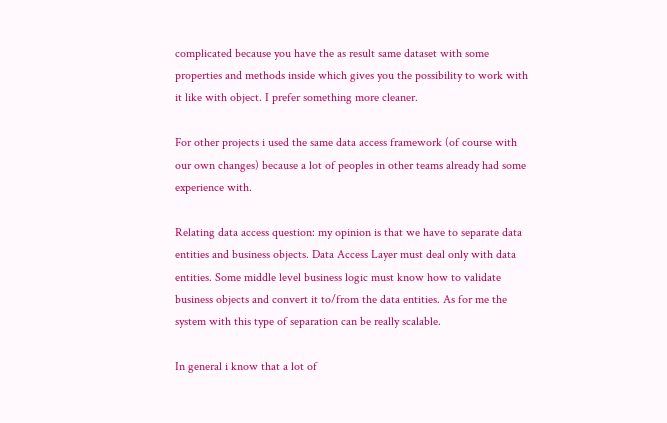complicated because you have the as result same dataset with some properties and methods inside which gives you the possibility to work with it like with object. I prefer something more cleaner.

For other projects i used the same data access framework (of course with our own changes) because a lot of peoples in other teams already had some experience with.

Relating data access question: my opinion is that we have to separate data entities and business objects. Data Access Layer must deal only with data entities. Some middle level business logic must know how to validate business objects and convert it to/from the data entities. As for me the system with this type of separation can be really scalable.

In general i know that a lot of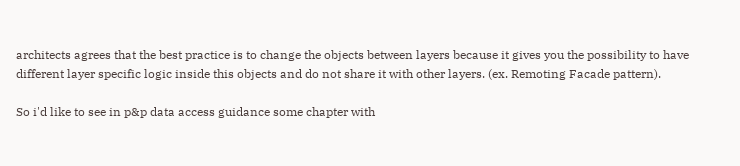architects agrees that the best practice is to change the objects between layers because it gives you the possibility to have different layer specific logic inside this objects and do not share it with other layers. (ex. Remoting Facade pattern).

So i'd like to see in p&p data access guidance some chapter with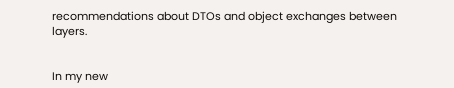recommendations about DTOs and object exchanges between layers.


In my new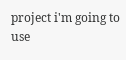project i'm going to use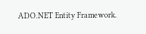ADO.NET Entity Framework.